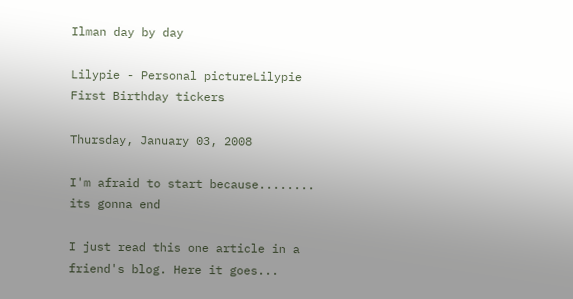Ilman day by day

Lilypie - Personal pictureLilypie First Birthday tickers

Thursday, January 03, 2008

I'm afraid to start because........ its gonna end

I just read this one article in a friend's blog. Here it goes...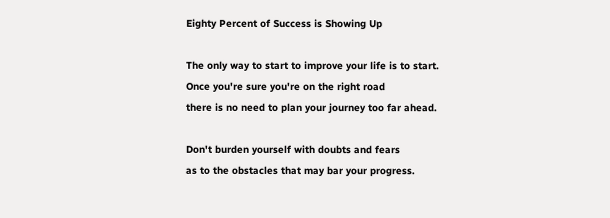Eighty Percent of Success is Showing Up

The only way to start to improve your life is to start.
Once you're sure you're on the right road
there is no need to plan your journey too far ahead.

Don't burden yourself with doubts and fears
as to the obstacles that may bar your progress.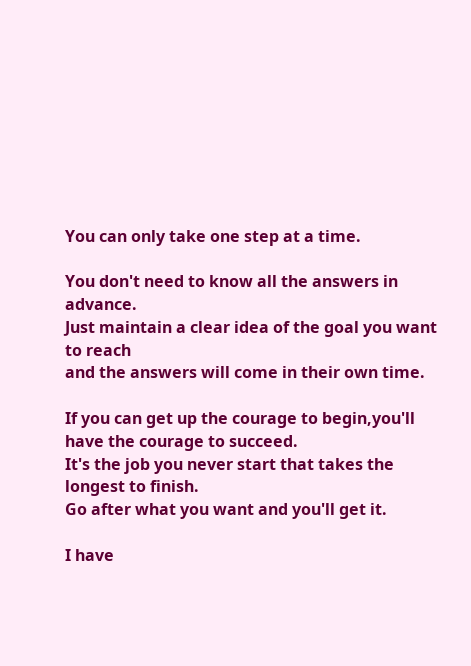You can only take one step at a time.

You don't need to know all the answers in advance.
Just maintain a clear idea of the goal you want to reach
and the answers will come in their own time.

If you can get up the courage to begin,you'll have the courage to succeed.
It's the job you never start that takes the longest to finish.
Go after what you want and you'll get it.

I have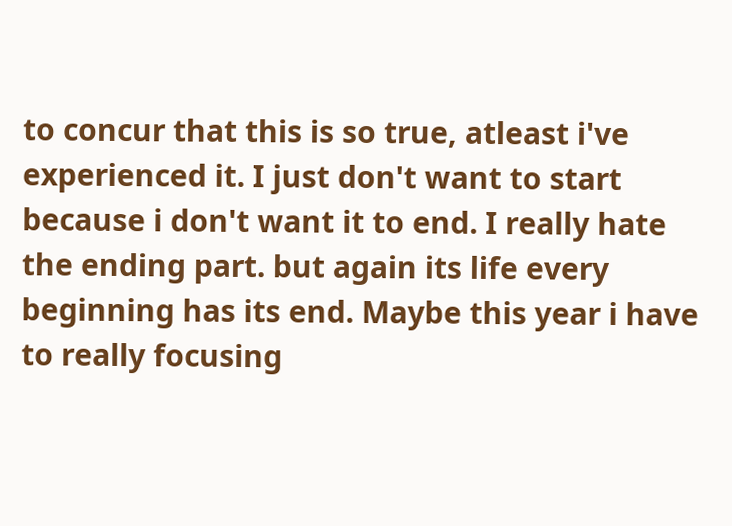to concur that this is so true, atleast i've experienced it. I just don't want to start because i don't want it to end. I really hate the ending part. but again its life every beginning has its end. Maybe this year i have to really focusing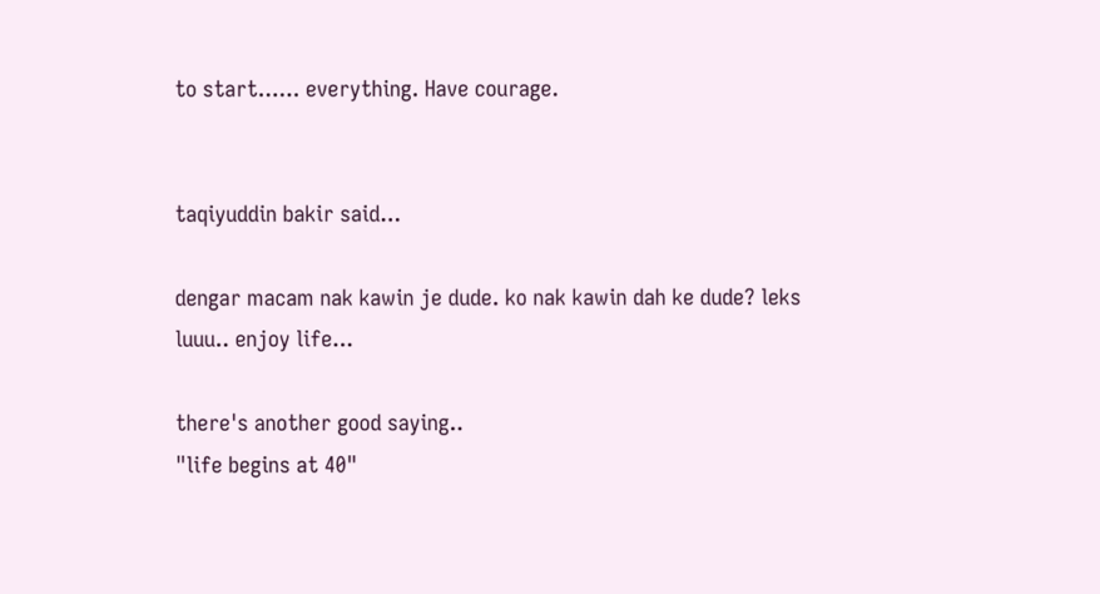to start...... everything. Have courage.


taqiyuddin bakir said...

dengar macam nak kawin je dude. ko nak kawin dah ke dude? leks luuu.. enjoy life...

there's another good saying..
"life begins at 40"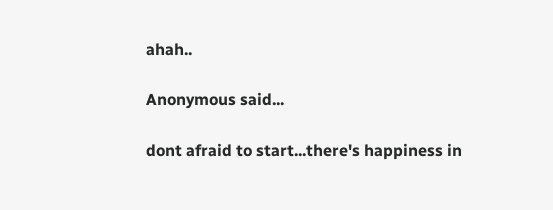ahah..

Anonymous said...

dont afraid to start...there's happiness in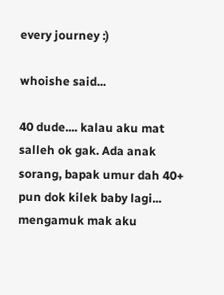every journey :)

whoishe said...

40 dude.... kalau aku mat salleh ok gak. Ada anak sorang, bapak umur dah 40+ pun dok kilek baby lagi... mengamuk mak aku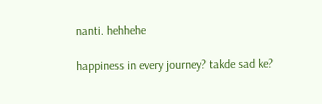nanti. hehhehe

happiness in every journey? takde sad ke?